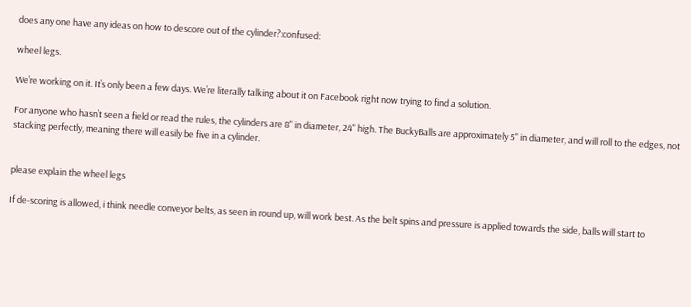does any one have any ideas on how to descore out of the cylinder?:confused:

wheel legs.

We’re working on it. It’s only been a few days. We’re literally talking about it on Facebook right now trying to find a solution.

For anyone who hasn’t seen a field or read the rules, the cylinders are 8" in diameter, 24" high. The BuckyBalls are approximately 5" in diameter, and will roll to the edges, not stacking perfectly, meaning there will easily be five in a cylinder.


please explain the wheel legs

If de-scoring is allowed, i think needle conveyor belts, as seen in round up, will work best. As the belt spins and pressure is applied towards the side, balls will start to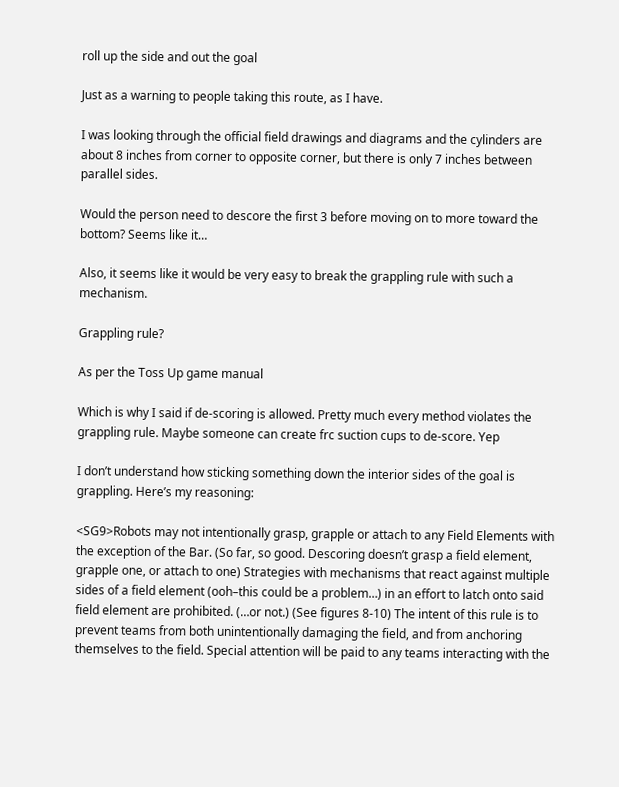roll up the side and out the goal

Just as a warning to people taking this route, as I have.

I was looking through the official field drawings and diagrams and the cylinders are about 8 inches from corner to opposite corner, but there is only 7 inches between parallel sides.

Would the person need to descore the first 3 before moving on to more toward the bottom? Seems like it…

Also, it seems like it would be very easy to break the grappling rule with such a mechanism.

Grappling rule?

As per the Toss Up game manual

Which is why I said if de-scoring is allowed. Pretty much every method violates the grappling rule. Maybe someone can create frc suction cups to de-score. Yep

I don’t understand how sticking something down the interior sides of the goal is grappling. Here’s my reasoning:

<SG9>Robots may not intentionally grasp, grapple or attach to any Field Elements with the exception of the Bar. (So far, so good. Descoring doesn’t grasp a field element, grapple one, or attach to one) Strategies with mechanisms that react against multiple sides of a field element (ooh–this could be a problem…) in an effort to latch onto said field element are prohibited. (…or not.) (See figures 8-10) The intent of this rule is to prevent teams from both unintentionally damaging the field, and from anchoring themselves to the field. Special attention will be paid to any teams interacting with the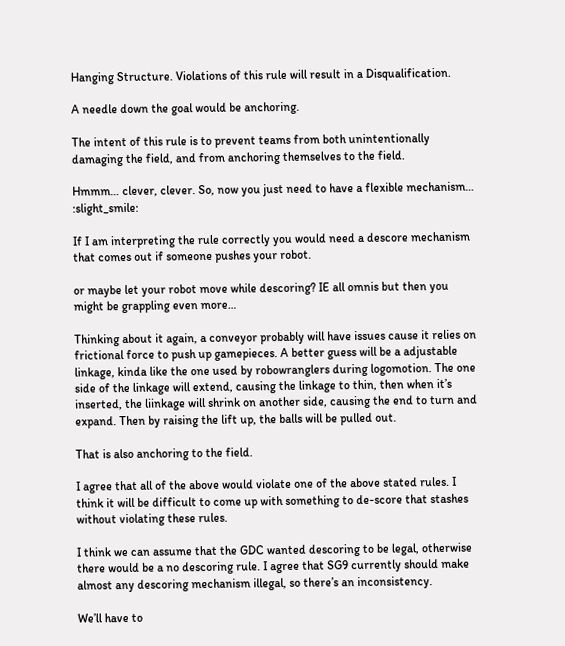Hanging Structure. Violations of this rule will result in a Disqualification.

A needle down the goal would be anchoring.

The intent of this rule is to prevent teams from both unintentionally damaging the field, and from anchoring themselves to the field.

Hmmm… clever, clever. So, now you just need to have a flexible mechanism… :slight_smile:

If I am interpreting the rule correctly you would need a descore mechanism that comes out if someone pushes your robot.

or maybe let your robot move while descoring? IE all omnis but then you might be grappling even more…

Thinking about it again, a conveyor probably will have issues cause it relies on frictional force to push up gamepieces. A better guess will be a adjustable linkage, kinda like the one used by robowranglers during logomotion. The one side of the linkage will extend, causing the linkage to thin, then when it’s inserted, the liinkage will shrink on another side, causing the end to turn and expand. Then by raising the lift up, the balls will be pulled out.

That is also anchoring to the field.

I agree that all of the above would violate one of the above stated rules. I think it will be difficult to come up with something to de-score that stashes without violating these rules.

I think we can assume that the GDC wanted descoring to be legal, otherwise there would be a no descoring rule. I agree that SG9 currently should make almost any descoring mechanism illegal, so there’s an inconsistency.

We’ll have to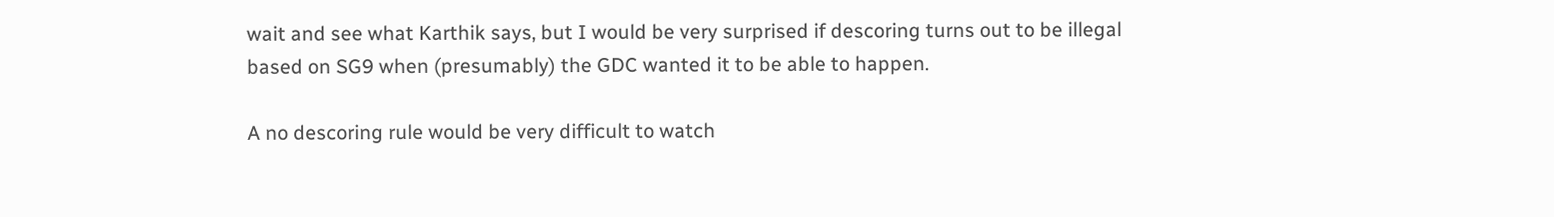wait and see what Karthik says, but I would be very surprised if descoring turns out to be illegal based on SG9 when (presumably) the GDC wanted it to be able to happen.

A no descoring rule would be very difficult to watch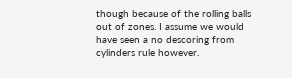though because of the rolling balls out of zones. I assume we would have seen a no descoring from cylinders rule however.